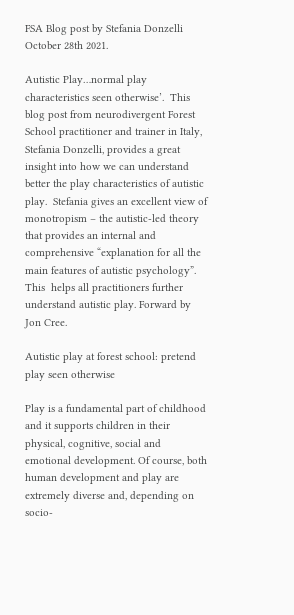FSA Blog post by Stefania Donzelli  October 28th 2021.

Autistic Play…normal play characteristics seen otherwise’.  This blog post from neurodivergent Forest School practitioner and trainer in Italy, Stefania Donzelli, provides a great insight into how we can understand better the play characteristics of autistic play.  Stefania gives an excellent view of monotropism – the autistic-led theory that provides an internal and comprehensive “explanation for all the main features of autistic psychology”. This  helps all practitioners further understand autistic play. Forward by Jon Cree.

Autistic play at forest school: pretend play seen otherwise

Play is a fundamental part of childhood and it supports children in their physical, cognitive, social and emotional development. Of course, both human development and play are extremely diverse and, depending on socio-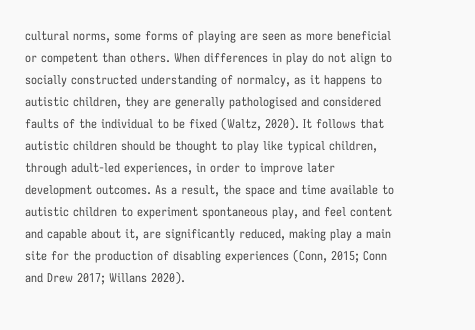cultural norms, some forms of playing are seen as more beneficial or competent than others. When differences in play do not align to socially constructed understanding of normalcy, as it happens to autistic children, they are generally pathologised and considered faults of the individual to be fixed (Waltz, 2020). It follows that autistic children should be thought to play like typical children, through adult-led experiences, in order to improve later development outcomes. As a result, the space and time available to autistic children to experiment spontaneous play, and feel content and capable about it, are significantly reduced, making play a main site for the production of disabling experiences (Conn, 2015; Conn and Drew 2017; Willans 2020).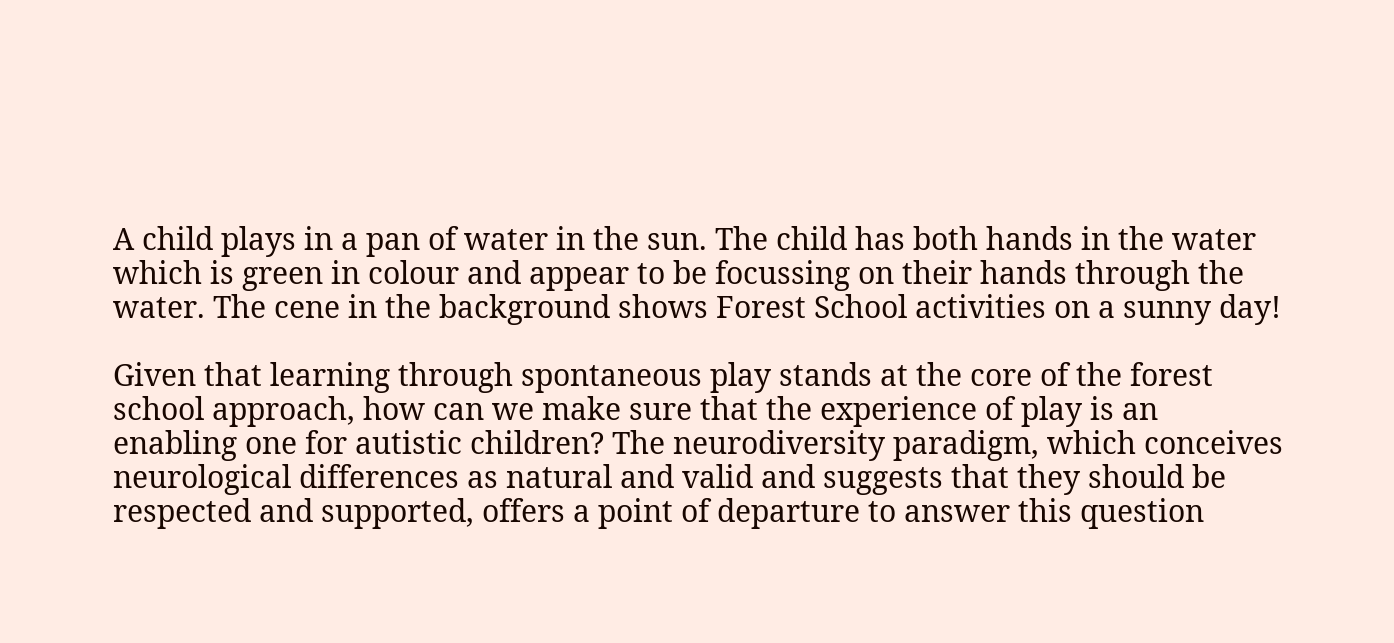A child plays in a pan of water in the sun. The child has both hands in the water which is green in colour and appear to be focussing on their hands through the water. The cene in the background shows Forest School activities on a sunny day!

Given that learning through spontaneous play stands at the core of the forest school approach, how can we make sure that the experience of play is an enabling one for autistic children? The neurodiversity paradigm, which conceives neurological differences as natural and valid and suggests that they should be respected and supported, offers a point of departure to answer this question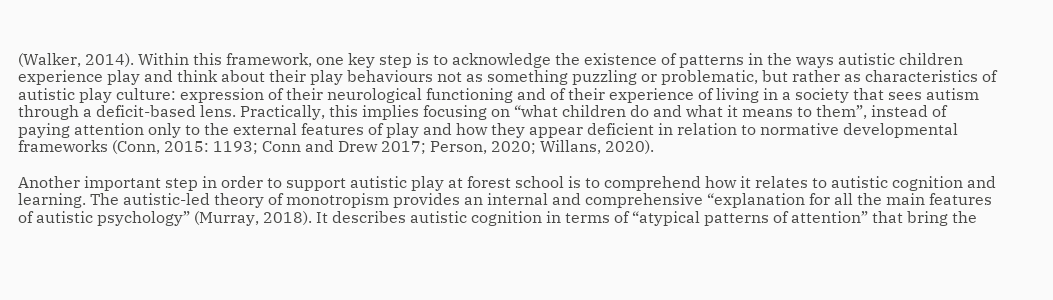(Walker, 2014). Within this framework, one key step is to acknowledge the existence of patterns in the ways autistic children experience play and think about their play behaviours not as something puzzling or problematic, but rather as characteristics of autistic play culture: expression of their neurological functioning and of their experience of living in a society that sees autism through a deficit-based lens. Practically, this implies focusing on “what children do and what it means to them”, instead of paying attention only to the external features of play and how they appear deficient in relation to normative developmental frameworks (Conn, 2015: 1193; Conn and Drew 2017; Person, 2020; Willans, 2020).

Another important step in order to support autistic play at forest school is to comprehend how it relates to autistic cognition and learning. The autistic-led theory of monotropism provides an internal and comprehensive “explanation for all the main features of autistic psychology” (Murray, 2018). It describes autistic cognition in terms of “atypical patterns of attention” that bring the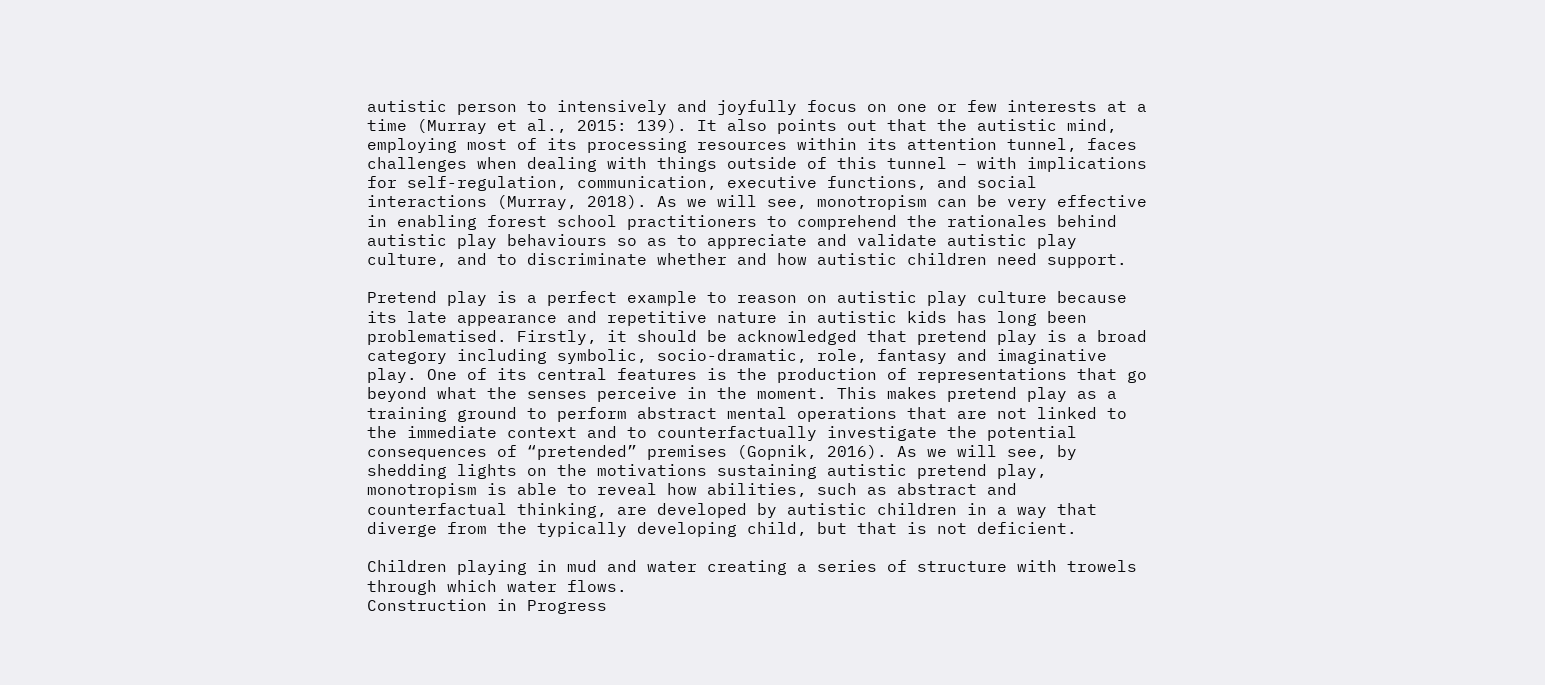autistic person to intensively and joyfully focus on one or few interests at a time (Murray et al., 2015: 139). It also points out that the autistic mind, employing most of its processing resources within its attention tunnel, faces challenges when dealing with things outside of this tunnel – with implications for self-regulation, communication, executive functions, and social interactions (Murray, 2018). As we will see, monotropism can be very effective in enabling forest school practitioners to comprehend the rationales behind autistic play behaviours so as to appreciate and validate autistic play culture, and to discriminate whether and how autistic children need support.

Pretend play is a perfect example to reason on autistic play culture because its late appearance and repetitive nature in autistic kids has long been problematised. Firstly, it should be acknowledged that pretend play is a broad category including symbolic, socio-dramatic, role, fantasy and imaginative play. One of its central features is the production of representations that go beyond what the senses perceive in the moment. This makes pretend play as a training ground to perform abstract mental operations that are not linked to the immediate context and to counterfactually investigate the potential consequences of “pretended” premises (Gopnik, 2016). As we will see, by shedding lights on the motivations sustaining autistic pretend play, monotropism is able to reveal how abilities, such as abstract and counterfactual thinking, are developed by autistic children in a way that diverge from the typically developing child, but that is not deficient.

Children playing in mud and water creating a series of structure with trowels through which water flows.
Construction in Progress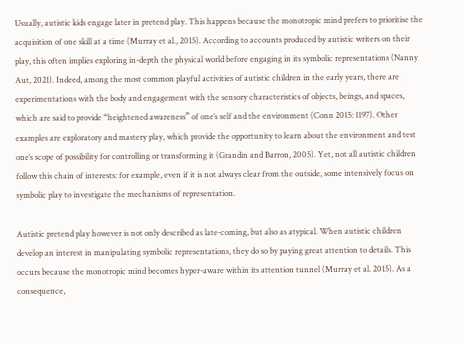Usually, autistic kids engage later in pretend play. This happens because the monotropic mind prefers to prioritise the acquisition of one skill at a time (Murray et al., 2015). According to accounts produced by autistic writers on their play, this often implies exploring in-depth the physical world before engaging in its symbolic representations (Nanny Aut, 2021). Indeed, among the most common playful activities of autistic children in the early years, there are experimentations with the body and engagement with the sensory characteristics of objects, beings, and spaces, which are said to provide “heightened awareness” of one’s self and the environment (Conn 2015: 1197). Other examples are exploratory and mastery play, which provide the opportunity to learn about the environment and test one’s scope of possibility for controlling or transforming it (Grandin and Barron, 2005). Yet, not all autistic children follow this chain of interests: for example, even if it is not always clear from the outside, some intensively focus on symbolic play to investigate the mechanisms of representation.

Autistic pretend play however is not only described as late-coming, but also as atypical. When autistic children develop an interest in manipulating symbolic representations, they do so by paying great attention to details. This occurs because the monotropic mind becomes hyper-aware within its attention tunnel (Murray et al. 2015). As a consequence,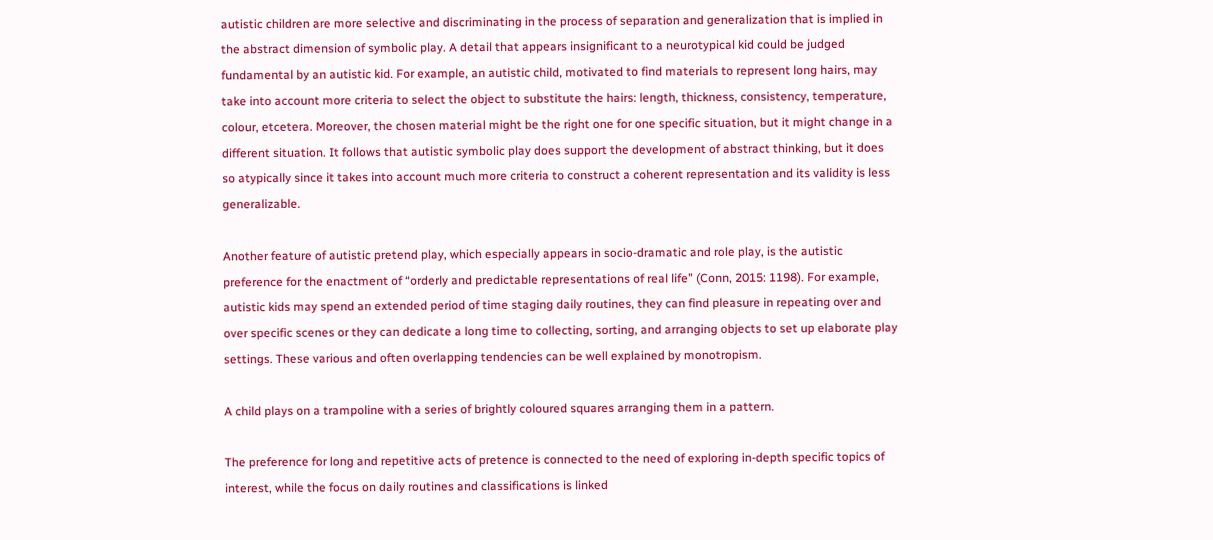autistic children are more selective and discriminating in the process of separation and generalization that is implied in the abstract dimension of symbolic play. A detail that appears insignificant to a neurotypical kid could be judged fundamental by an autistic kid. For example, an autistic child, motivated to find materials to represent long hairs, may take into account more criteria to select the object to substitute the hairs: length, thickness, consistency, temperature, colour, etcetera. Moreover, the chosen material might be the right one for one specific situation, but it might change in a different situation. It follows that autistic symbolic play does support the development of abstract thinking, but it does so atypically since it takes into account much more criteria to construct a coherent representation and its validity is less generalizable.

Another feature of autistic pretend play, which especially appears in socio-dramatic and role play, is the autistic preference for the enactment of “orderly and predictable representations of real life” (Conn, 2015: 1198). For example, autistic kids may spend an extended period of time staging daily routines, they can find pleasure in repeating over and over specific scenes or they can dedicate a long time to collecting, sorting, and arranging objects to set up elaborate play settings. These various and often overlapping tendencies can be well explained by monotropism.

A child plays on a trampoline with a series of brightly coloured squares arranging them in a pattern.

The preference for long and repetitive acts of pretence is connected to the need of exploring in-depth specific topics of interest, while the focus on daily routines and classifications is linked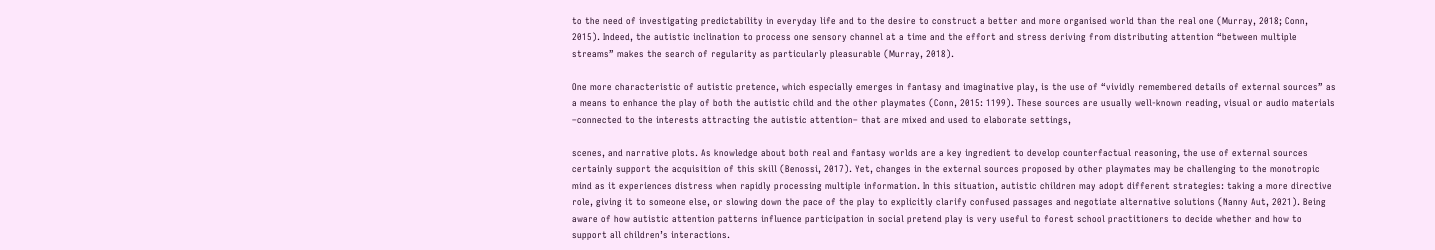to the need of investigating predictability in everyday life and to the desire to construct a better and more organised world than the real one (Murray, 2018; Conn, 2015). Indeed, the autistic inclination to process one sensory channel at a time and the effort and stress deriving from distributing attention “between multiple streams” makes the search of regularity as particularly pleasurable (Murray, 2018).

One more characteristic of autistic pretence, which especially emerges in fantasy and imaginative play, is the use of “vividly remembered details of external sources” as a means to enhance the play of both the autistic child and the other playmates (Conn, 2015: 1199). These sources are usually well-known reading, visual or audio materials –connected to the interests attracting the autistic attention– that are mixed and used to elaborate settings,

scenes, and narrative plots. As knowledge about both real and fantasy worlds are a key ingredient to develop counterfactual reasoning, the use of external sources certainly support the acquisition of this skill (Benossi, 2017). Yet, changes in the external sources proposed by other playmates may be challenging to the monotropic mind as it experiences distress when rapidly processing multiple information. In this situation, autistic children may adopt different strategies: taking a more directive role, giving it to someone else, or slowing down the pace of the play to explicitly clarify confused passages and negotiate alternative solutions (Nanny Aut, 2021). Being aware of how autistic attention patterns influence participation in social pretend play is very useful to forest school practitioners to decide whether and how to support all children’s interactions.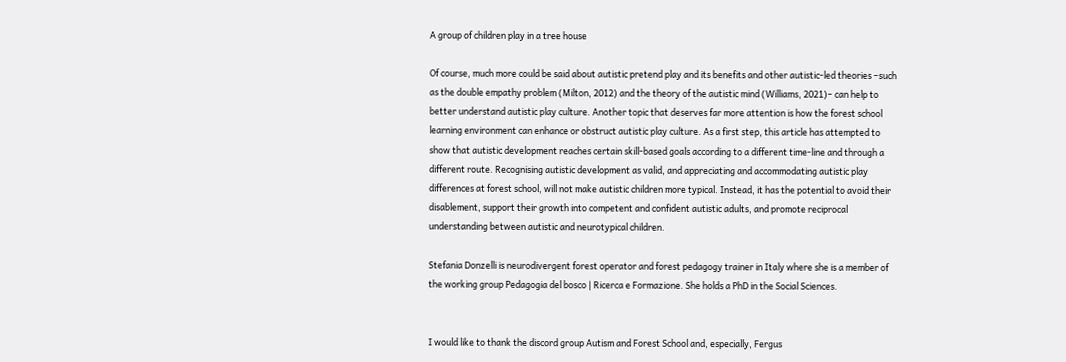A group of children play in a tree house

Of course, much more could be said about autistic pretend play and its benefits and other autistic-led theories –such as the double empathy problem (Milton, 2012) and the theory of the autistic mind (Williams, 2021)– can help to better understand autistic play culture. Another topic that deserves far more attention is how the forest school learning environment can enhance or obstruct autistic play culture. As a first step, this article has attempted to show that autistic development reaches certain skill-based goals according to a different time-line and through a different route. Recognising autistic development as valid, and appreciating and accommodating autistic play differences at forest school, will not make autistic children more typical. Instead, it has the potential to avoid their disablement, support their growth into competent and confident autistic adults, and promote reciprocal understanding between autistic and neurotypical children.

Stefania Donzelli is neurodivergent forest operator and forest pedagogy trainer in Italy where she is a member of the working group Pedagogia del bosco | Ricerca e Formazione. She holds a PhD in the Social Sciences.


I would like to thank the discord group Autism and Forest School and, especially, Fergus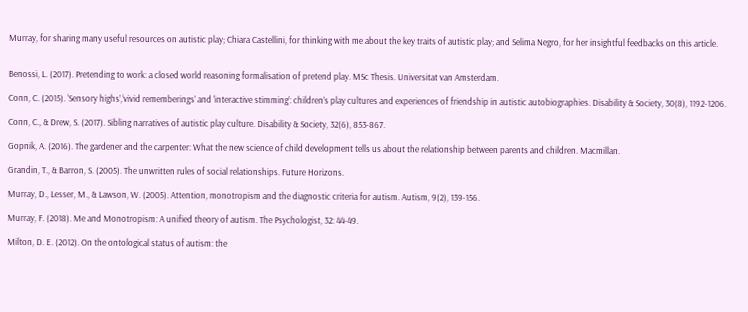Murray, for sharing many useful resources on autistic play; Chiara Castellini, for thinking with me about the key traits of autistic play; and Selima Negro, for her insightful feedbacks on this article.


Benossi, L. (2017). Pretending to work: a closed world reasoning formalisation of pretend play. MSc Thesis. Universitat van Amsterdam.

Conn, C. (2015). ‘Sensory highs’,‘vivid rememberings’ and ‘interactive stimming’: children’s play cultures and experiences of friendship in autistic autobiographies. Disability & Society, 30(8), 1192-1206.

Conn, C., & Drew, S. (2017). Sibling narratives of autistic play culture. Disability & Society, 32(6), 853-867.

Gopnik, A. (2016). The gardener and the carpenter: What the new science of child development tells us about the relationship between parents and children. Macmillan.

Grandin, T., & Barron, S. (2005). The unwritten rules of social relationships. Future Horizons.

Murray, D., Lesser, M., & Lawson, W. (2005). Attention, monotropism and the diagnostic criteria for autism. Autism, 9(2), 139-156.

Murray, F. (2018). Me and Monotropism: A unified theory of autism. The Psychologist, 32: 44-49.

Milton, D. E. (2012). On the ontological status of autism: the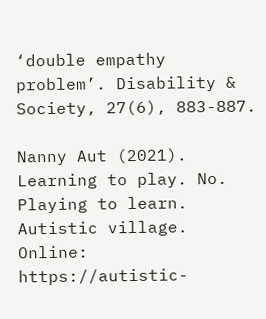‘double empathy problem’. Disability & Society, 27(6), 883-887.

Nanny Aut (2021). Learning to play. No. Playing to learn. Autistic village. Online: https://autistic-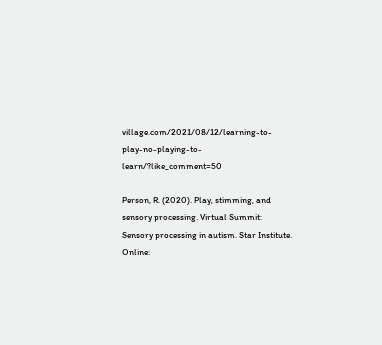village.com/2021/08/12/learning-to-play-no-playing-to-learn/?like_comment=50

Person, R. (2020). Play, stimming, and sensory processing. Virtual Summit: Sensory processing in autism. Star Institute. Online: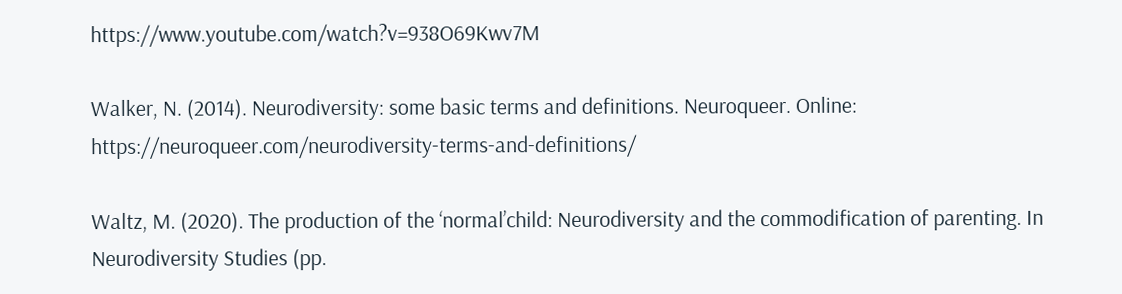https://www.youtube.com/watch?v=938O69Kwv7M

Walker, N. (2014). Neurodiversity: some basic terms and definitions. Neuroqueer. Online: https://neuroqueer.com/neurodiversity-terms-and-definitions/

Waltz, M. (2020). The production of the ‘normal’child: Neurodiversity and the commodification of parenting. In Neurodiversity Studies (pp.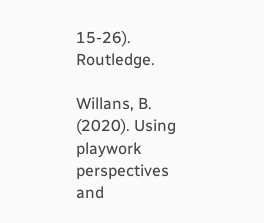15-26). Routledge.

Willans, B. (2020). Using playwork perspectives and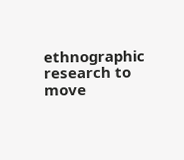ethnographic research to move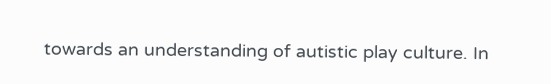towards an understanding of autistic play culture. In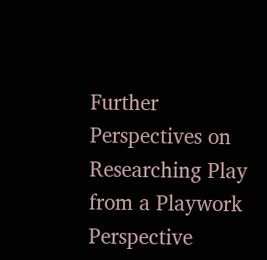Further Perspectives on Researching Play from a Playwork Perspective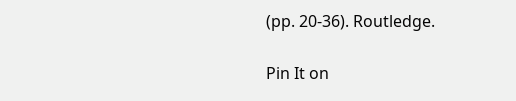(pp. 20-36). Routledge.

Pin It on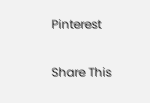Pinterest

Share This